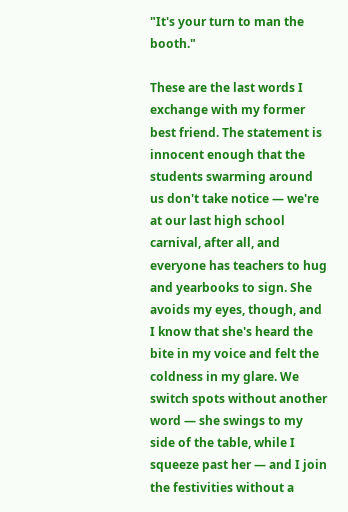"It's your turn to man the booth."

These are the last words I exchange with my former best friend. The statement is innocent enough that the students swarming around us don't take notice — we're at our last high school carnival, after all, and everyone has teachers to hug and yearbooks to sign. She avoids my eyes, though, and I know that she's heard the bite in my voice and felt the coldness in my glare. We switch spots without another word — she swings to my side of the table, while I squeeze past her — and I join the festivities without a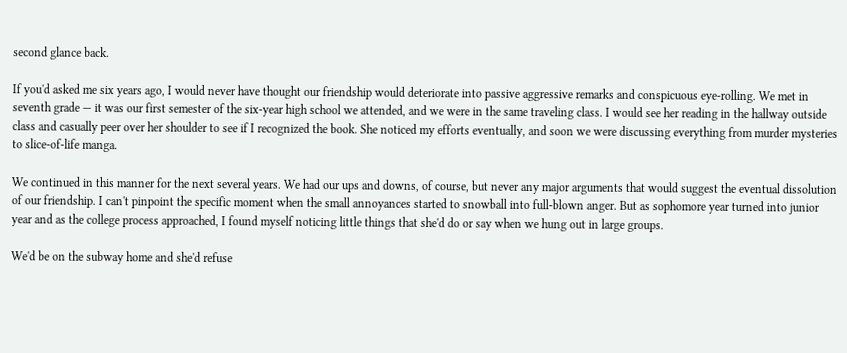second glance back.

If you'd asked me six years ago, I would never have thought our friendship would deteriorate into passive aggressive remarks and conspicuous eye-rolling. We met in seventh grade — it was our first semester of the six-year high school we attended, and we were in the same traveling class. I would see her reading in the hallway outside class and casually peer over her shoulder to see if I recognized the book. She noticed my efforts eventually, and soon we were discussing everything from murder mysteries to slice-of-life manga.

We continued in this manner for the next several years. We had our ups and downs, of course, but never any major arguments that would suggest the eventual dissolution of our friendship. I can't pinpoint the specific moment when the small annoyances started to snowball into full-blown anger. But as sophomore year turned into junior year and as the college process approached, I found myself noticing little things that she'd do or say when we hung out in large groups.

We'd be on the subway home and she'd refuse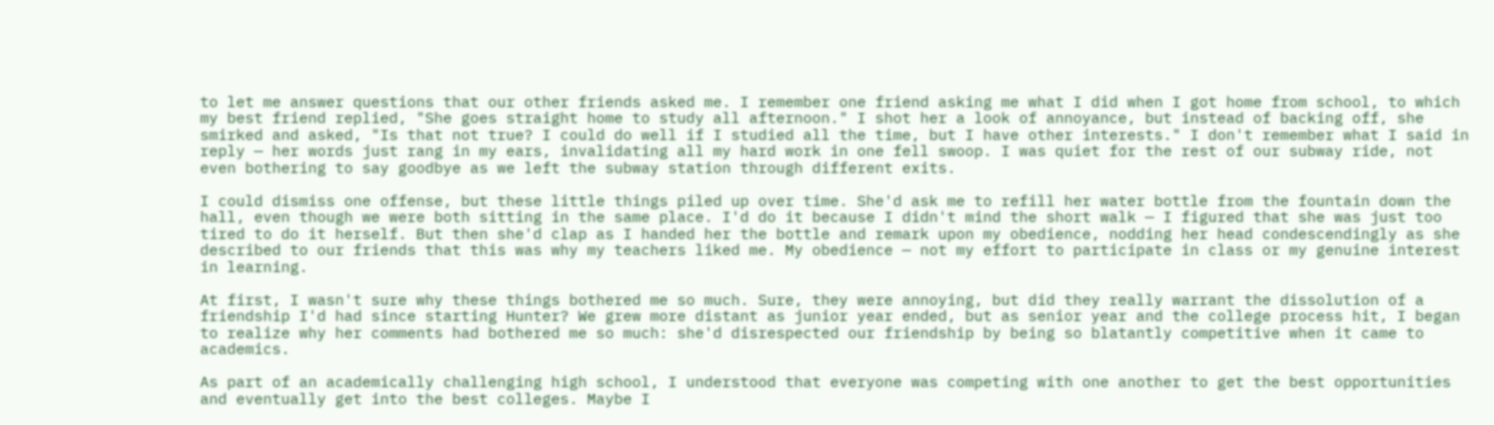to let me answer questions that our other friends asked me. I remember one friend asking me what I did when I got home from school, to which my best friend replied, "She goes straight home to study all afternoon." I shot her a look of annoyance, but instead of backing off, she smirked and asked, "Is that not true? I could do well if I studied all the time, but I have other interests." I don't remember what I said in reply — her words just rang in my ears, invalidating all my hard work in one fell swoop. I was quiet for the rest of our subway ride, not even bothering to say goodbye as we left the subway station through different exits.

I could dismiss one offense, but these little things piled up over time. She'd ask me to refill her water bottle from the fountain down the hall, even though we were both sitting in the same place. I'd do it because I didn't mind the short walk — I figured that she was just too tired to do it herself. But then she'd clap as I handed her the bottle and remark upon my obedience, nodding her head condescendingly as she described to our friends that this was why my teachers liked me. My obedience — not my effort to participate in class or my genuine interest in learning.

At first, I wasn't sure why these things bothered me so much. Sure, they were annoying, but did they really warrant the dissolution of a friendship I'd had since starting Hunter? We grew more distant as junior year ended, but as senior year and the college process hit, I began to realize why her comments had bothered me so much: she'd disrespected our friendship by being so blatantly competitive when it came to academics.

As part of an academically challenging high school, I understood that everyone was competing with one another to get the best opportunities and eventually get into the best colleges. Maybe I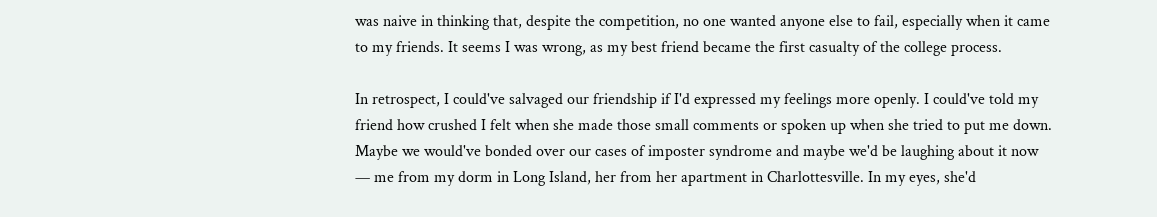was naive in thinking that, despite the competition, no one wanted anyone else to fail, especially when it came to my friends. It seems I was wrong, as my best friend became the first casualty of the college process.

In retrospect, I could've salvaged our friendship if I'd expressed my feelings more openly. I could've told my friend how crushed I felt when she made those small comments or spoken up when she tried to put me down. Maybe we would've bonded over our cases of imposter syndrome and maybe we'd be laughing about it now — me from my dorm in Long Island, her from her apartment in Charlottesville. In my eyes, she'd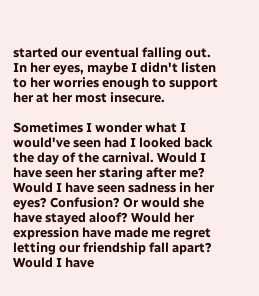started our eventual falling out. In her eyes, maybe I didn't listen to her worries enough to support her at her most insecure.

Sometimes I wonder what I would've seen had I looked back the day of the carnival. Would I have seen her staring after me? Would I have seen sadness in her eyes? Confusion? Or would she have stayed aloof? Would her expression have made me regret letting our friendship fall apart? Would I have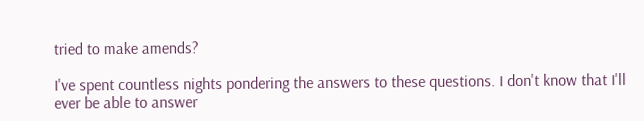tried to make amends?

I've spent countless nights pondering the answers to these questions. I don't know that I'll ever be able to answer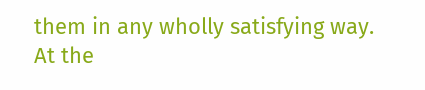them in any wholly satisfying way. At the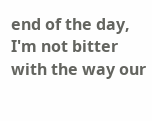end of the day, I'm not bitter with the way our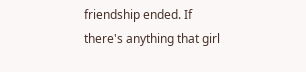friendship ended. If there's anything that girl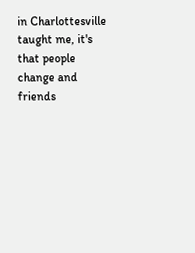in Charlottesville taught me, it's that people change and friends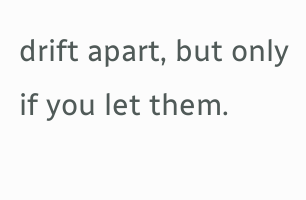drift apart, but only if you let them.